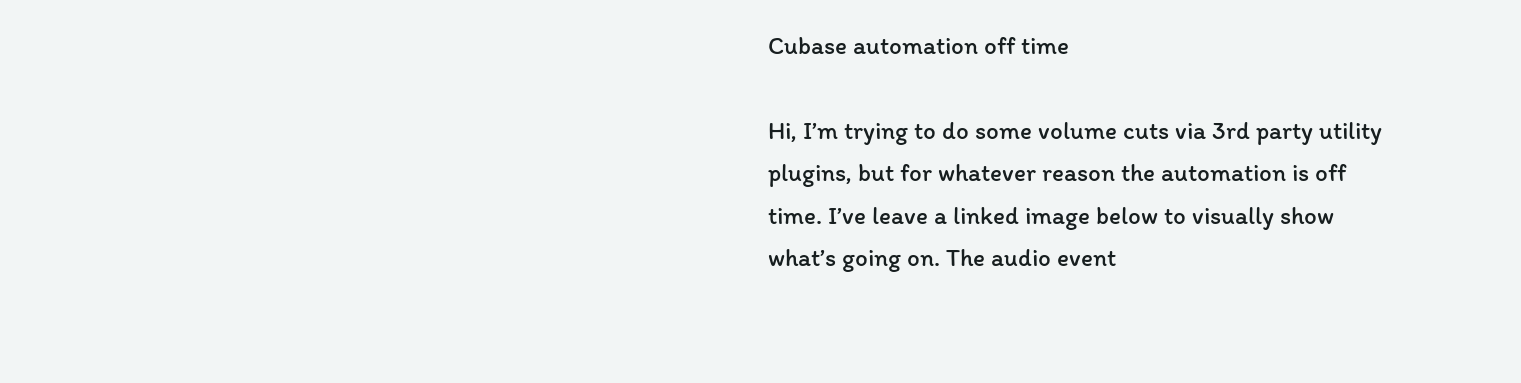Cubase automation off time

Hi, I’m trying to do some volume cuts via 3rd party utility plugins, but for whatever reason the automation is off time. I’ve leave a linked image below to visually show what’s going on. The audio event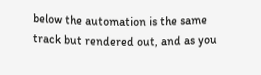below the automation is the same track but rendered out, and as you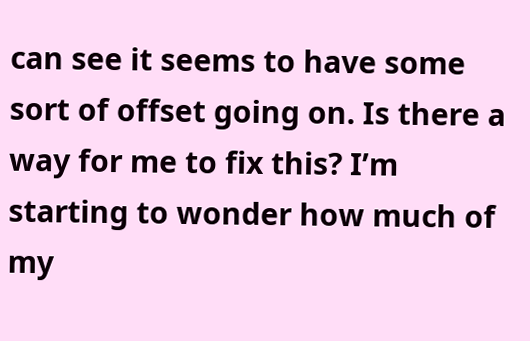can see it seems to have some sort of offset going on. Is there a way for me to fix this? I’m starting to wonder how much of my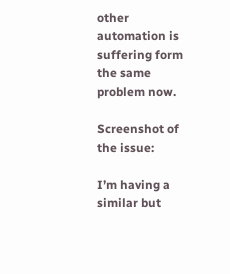other automation is suffering form the same problem now.

Screenshot of the issue:

I’m having a similar but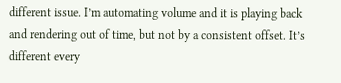different issue. I’m automating volume and it is playing back and rendering out of time, but not by a consistent offset. It’s different every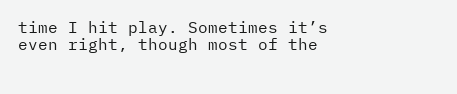time I hit play. Sometimes it’s even right, though most of the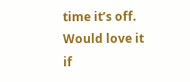time it’s off. Would love it if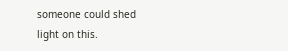someone could shed light on this.